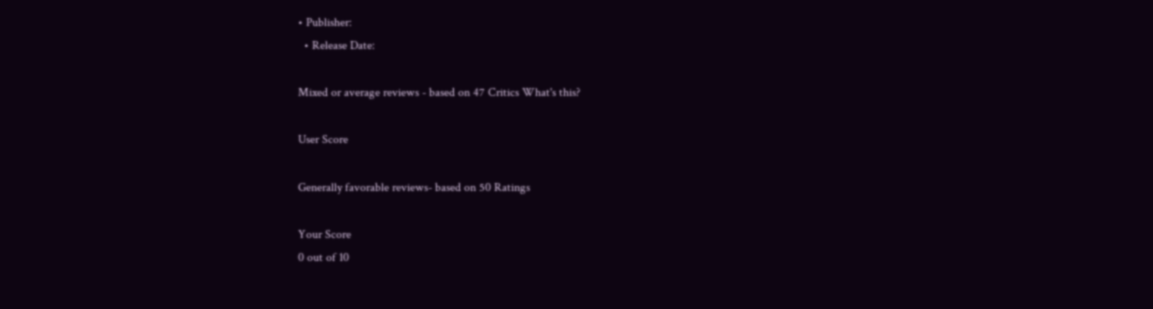• Publisher:
  • Release Date:

Mixed or average reviews - based on 47 Critics What's this?

User Score

Generally favorable reviews- based on 50 Ratings

Your Score
0 out of 10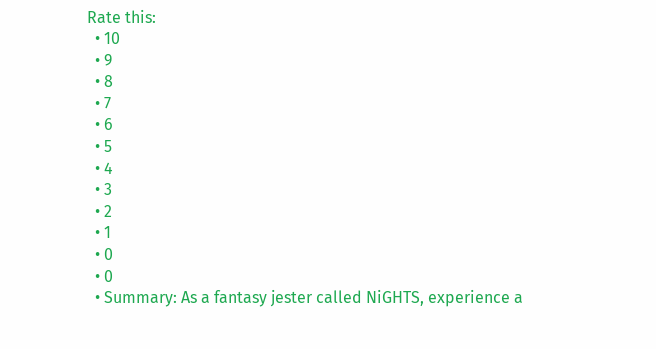Rate this:
  • 10
  • 9
  • 8
  • 7
  • 6
  • 5
  • 4
  • 3
  • 2
  • 1
  • 0
  • 0
  • Summary: As a fantasy jester called NiGHTS, experience a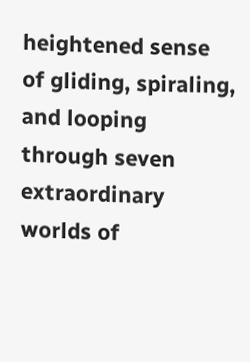heightened sense of gliding, spiraling, and looping through seven extraordinary worlds of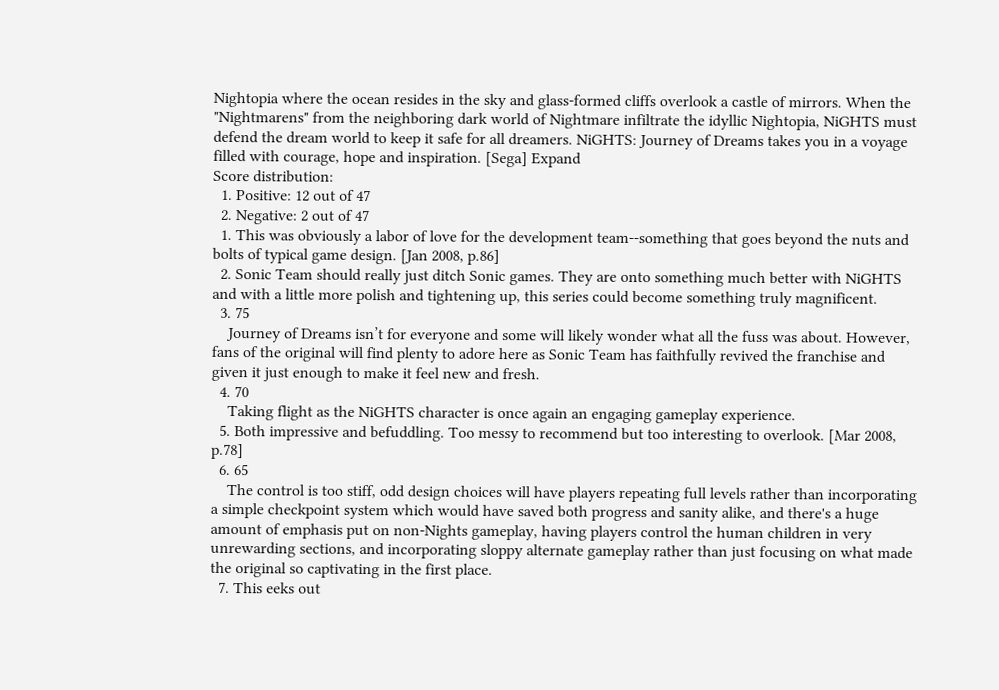Nightopia where the ocean resides in the sky and glass-formed cliffs overlook a castle of mirrors. When the "Nightmarens" from the neighboring dark world of Nightmare infiltrate the idyllic Nightopia, NiGHTS must defend the dream world to keep it safe for all dreamers. NiGHTS: Journey of Dreams takes you in a voyage filled with courage, hope and inspiration. [Sega] Expand
Score distribution:
  1. Positive: 12 out of 47
  2. Negative: 2 out of 47
  1. This was obviously a labor of love for the development team--something that goes beyond the nuts and bolts of typical game design. [Jan 2008, p.86]
  2. Sonic Team should really just ditch Sonic games. They are onto something much better with NiGHTS and with a little more polish and tightening up, this series could become something truly magnificent.
  3. 75
    Journey of Dreams isn’t for everyone and some will likely wonder what all the fuss was about. However, fans of the original will find plenty to adore here as Sonic Team has faithfully revived the franchise and given it just enough to make it feel new and fresh.
  4. 70
    Taking flight as the NiGHTS character is once again an engaging gameplay experience.
  5. Both impressive and befuddling. Too messy to recommend but too interesting to overlook. [Mar 2008, p.78]
  6. 65
    The control is too stiff, odd design choices will have players repeating full levels rather than incorporating a simple checkpoint system which would have saved both progress and sanity alike, and there's a huge amount of emphasis put on non-Nights gameplay, having players control the human children in very unrewarding sections, and incorporating sloppy alternate gameplay rather than just focusing on what made the original so captivating in the first place.
  7. This eeks out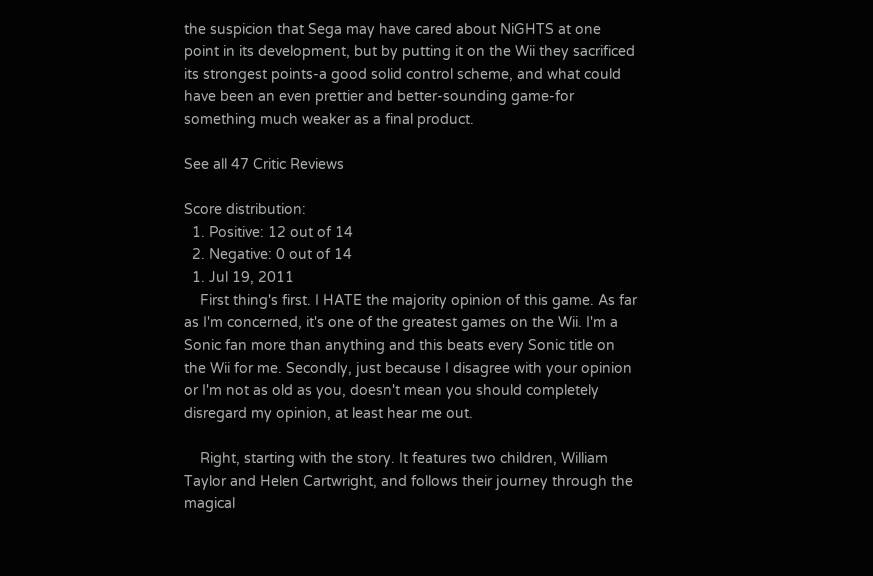the suspicion that Sega may have cared about NiGHTS at one point in its development, but by putting it on the Wii they sacrificed its strongest points-a good solid control scheme, and what could have been an even prettier and better-sounding game-for something much weaker as a final product.

See all 47 Critic Reviews

Score distribution:
  1. Positive: 12 out of 14
  2. Negative: 0 out of 14
  1. Jul 19, 2011
    First thing's first. I HATE the majority opinion of this game. As far as I'm concerned, it's one of the greatest games on the Wii. I'm a Sonic fan more than anything and this beats every Sonic title on the Wii for me. Secondly, just because I disagree with your opinion or I'm not as old as you, doesn't mean you should completely disregard my opinion, at least hear me out.

    Right, starting with the story. It features two children, William Taylor and Helen Cartwright, and follows their journey through the magical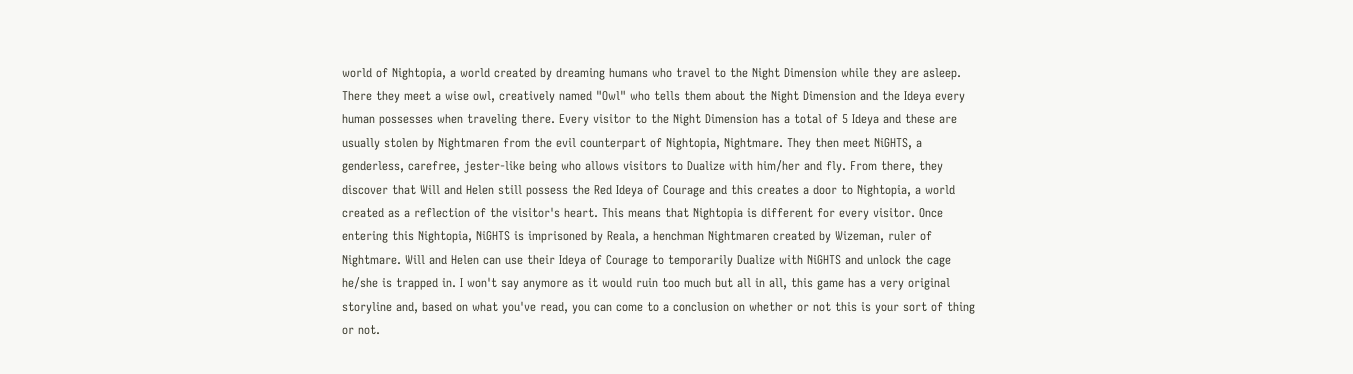world of Nightopia, a world created by dreaming humans who travel to the Night Dimension while they are asleep. There they meet a wise owl, creatively named "Owl" who tells them about the Night Dimension and the Ideya every human possesses when traveling there. Every visitor to the Night Dimension has a total of 5 Ideya and these are usually stolen by Nightmaren from the evil counterpart of Nightopia, Nightmare. They then meet NiGHTS, a genderless, carefree, jester-like being who allows visitors to Dualize with him/her and fly. From there, they discover that Will and Helen still possess the Red Ideya of Courage and this creates a door to Nightopia, a world created as a reflection of the visitor's heart. This means that Nightopia is different for every visitor. Once entering this Nightopia, NiGHTS is imprisoned by Reala, a henchman Nightmaren created by Wizeman, ruler of Nightmare. Will and Helen can use their Ideya of Courage to temporarily Dualize with NiGHTS and unlock the cage he/she is trapped in. I won't say anymore as it would ruin too much but all in all, this game has a very original storyline and, based on what you've read, you can come to a conclusion on whether or not this is your sort of thing or not.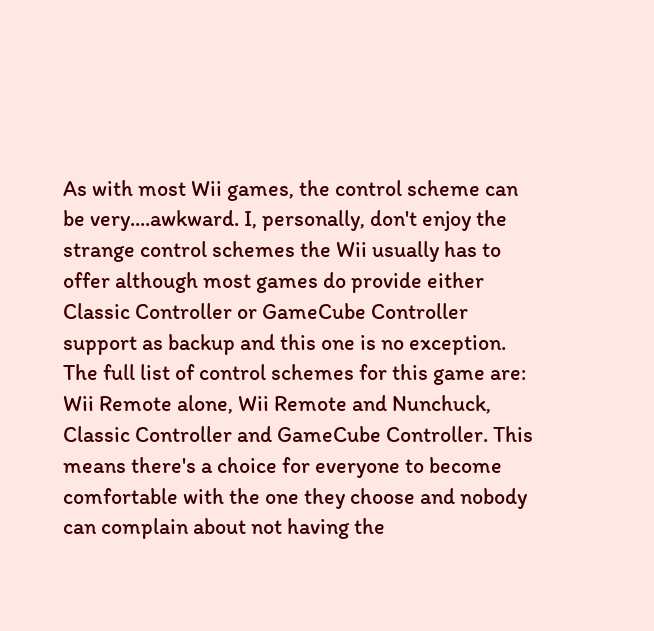As with most Wii games, the control scheme can be very....awkward. I, personally, don't enjoy the strange control schemes the Wii usually has to offer although most games do provide either Classic Controller or GameCube Controller support as backup and this one is no exception. The full list of control schemes for this game are: Wii Remote alone, Wii Remote and Nunchuck, Classic Controller and GameCube Controller. This means there's a choice for everyone to become comfortable with the one they choose and nobody can complain about not having the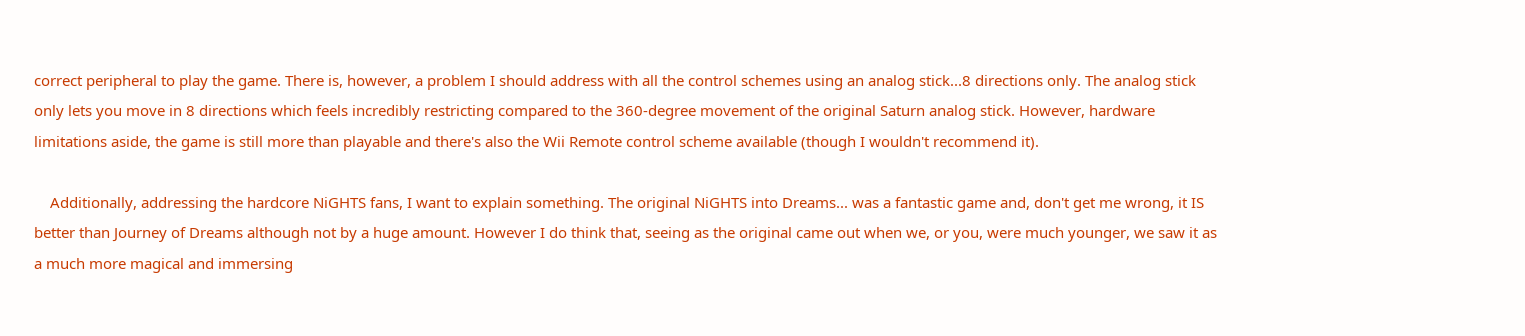correct peripheral to play the game. There is, however, a problem I should address with all the control schemes using an analog stick...8 directions only. The analog stick only lets you move in 8 directions which feels incredibly restricting compared to the 360-degree movement of the original Saturn analog stick. However, hardware limitations aside, the game is still more than playable and there's also the Wii Remote control scheme available (though I wouldn't recommend it).

    Additionally, addressing the hardcore NiGHTS fans, I want to explain something. The original NiGHTS into Dreams... was a fantastic game and, don't get me wrong, it IS better than Journey of Dreams although not by a huge amount. However I do think that, seeing as the original came out when we, or you, were much younger, we saw it as a much more magical and immersing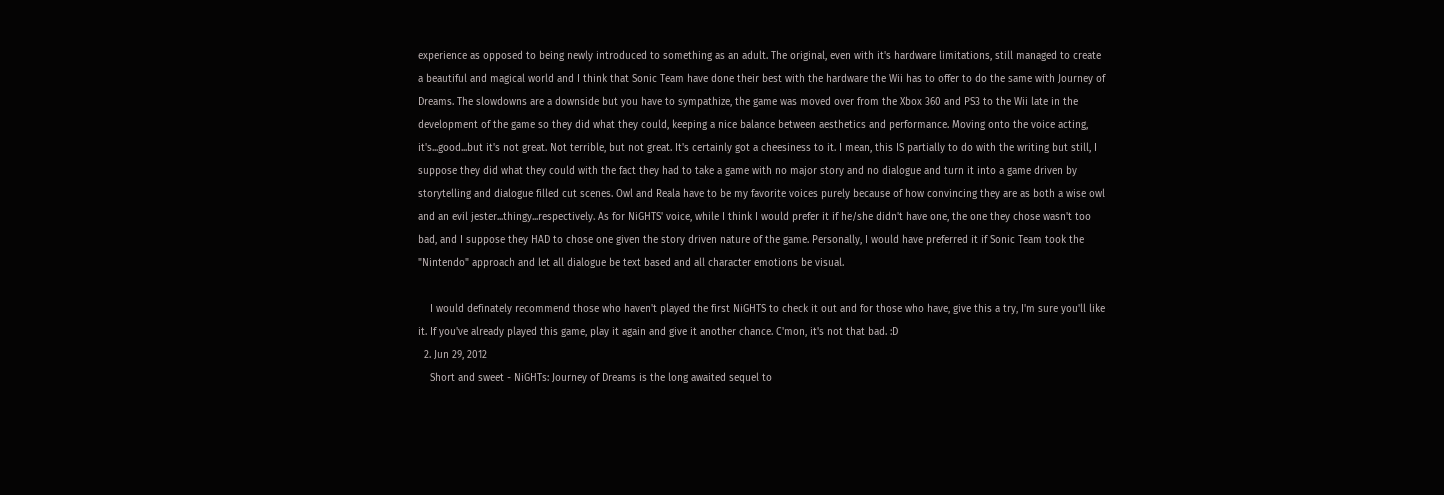experience as opposed to being newly introduced to something as an adult. The original, even with it's hardware limitations, still managed to create a beautiful and magical world and I think that Sonic Team have done their best with the hardware the Wii has to offer to do the same with Journey of Dreams. The slowdowns are a downside but you have to sympathize, the game was moved over from the Xbox 360 and PS3 to the Wii late in the development of the game so they did what they could, keeping a nice balance between aesthetics and performance. Moving onto the voice acting, it's...good...but it's not great. Not terrible, but not great. It's certainly got a cheesiness to it. I mean, this IS partially to do with the writing but still, I suppose they did what they could with the fact they had to take a game with no major story and no dialogue and turn it into a game driven by storytelling and dialogue filled cut scenes. Owl and Reala have to be my favorite voices purely because of how convincing they are as both a wise owl and an evil jester...thingy...respectively. As for NiGHTS' voice, while I think I would prefer it if he/she didn't have one, the one they chose wasn't too bad, and I suppose they HAD to chose one given the story driven nature of the game. Personally, I would have preferred it if Sonic Team took the "Nintendo" approach and let all dialogue be text based and all character emotions be visual.

    I would definately recommend those who haven't played the first NiGHTS to check it out and for those who have, give this a try, I'm sure you'll like it. If you've already played this game, play it again and give it another chance. C'mon, it's not that bad. :D
  2. Jun 29, 2012
    Short and sweet - NiGHTs: Journey of Dreams is the long awaited sequel to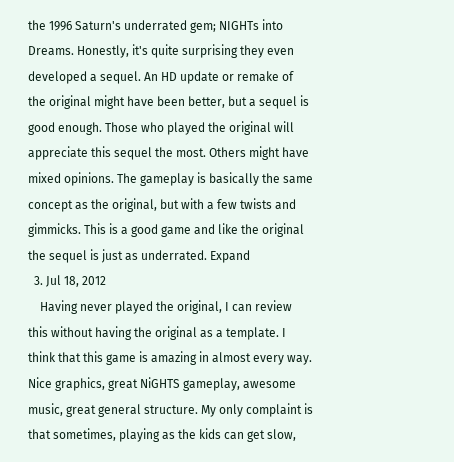the 1996 Saturn's underrated gem; NIGHTs into Dreams. Honestly, it's quite surprising they even developed a sequel. An HD update or remake of the original might have been better, but a sequel is good enough. Those who played the original will appreciate this sequel the most. Others might have mixed opinions. The gameplay is basically the same concept as the original, but with a few twists and gimmicks. This is a good game and like the original the sequel is just as underrated. Expand
  3. Jul 18, 2012
    Having never played the original, I can review this without having the original as a template. I think that this game is amazing in almost every way. Nice graphics, great NiGHTS gameplay, awesome music, great general structure. My only complaint is that sometimes, playing as the kids can get slow,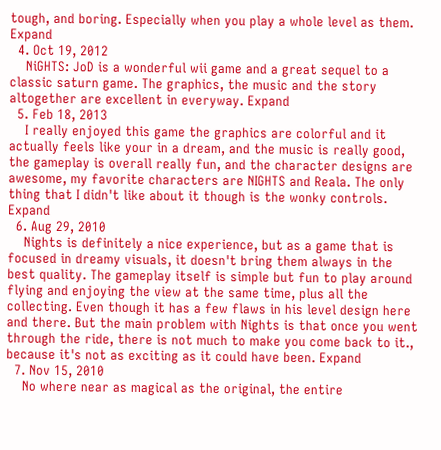tough, and boring. Especially when you play a whole level as them. Expand
  4. Oct 19, 2012
    NiGHTS: JoD is a wonderful wii game and a great sequel to a classic saturn game. The graphics, the music and the story altogether are excellent in everyway. Expand
  5. Feb 18, 2013
    I really enjoyed this game the graphics are colorful and it actually feels like your in a dream, and the music is really good, the gameplay is overall really fun, and the character designs are awesome, my favorite characters are NIGHTS and Reala. The only thing that I didn't like about it though is the wonky controls. Expand
  6. Aug 29, 2010
    Nights is definitely a nice experience, but as a game that is focused in dreamy visuals, it doesn't bring them always in the best quality. The gameplay itself is simple but fun to play around flying and enjoying the view at the same time, plus all the collecting. Even though it has a few flaws in his level design here and there. But the main problem with Nights is that once you went through the ride, there is not much to make you come back to it., because it's not as exciting as it could have been. Expand
  7. Nov 15, 2010
    No where near as magical as the original, the entire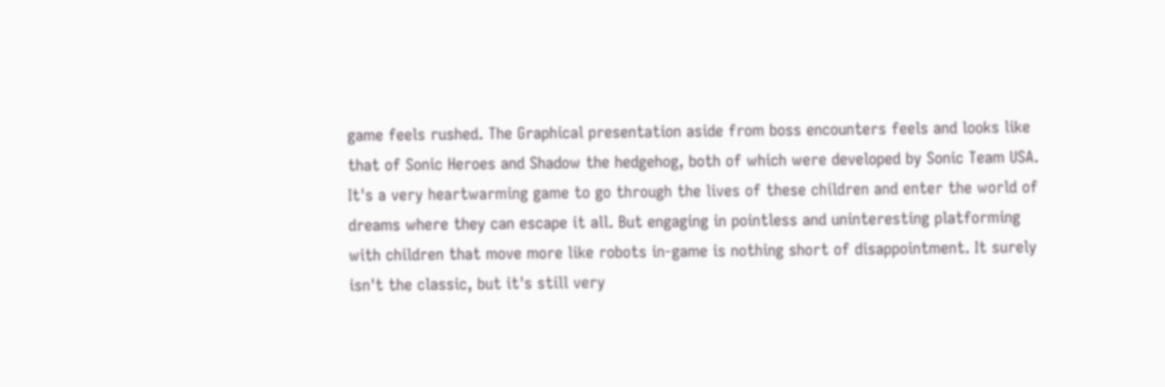game feels rushed. The Graphical presentation aside from boss encounters feels and looks like that of Sonic Heroes and Shadow the hedgehog, both of which were developed by Sonic Team USA. It's a very heartwarming game to go through the lives of these children and enter the world of dreams where they can escape it all. But engaging in pointless and uninteresting platforming with children that move more like robots in-game is nothing short of disappointment. It surely isn't the classic, but it's still very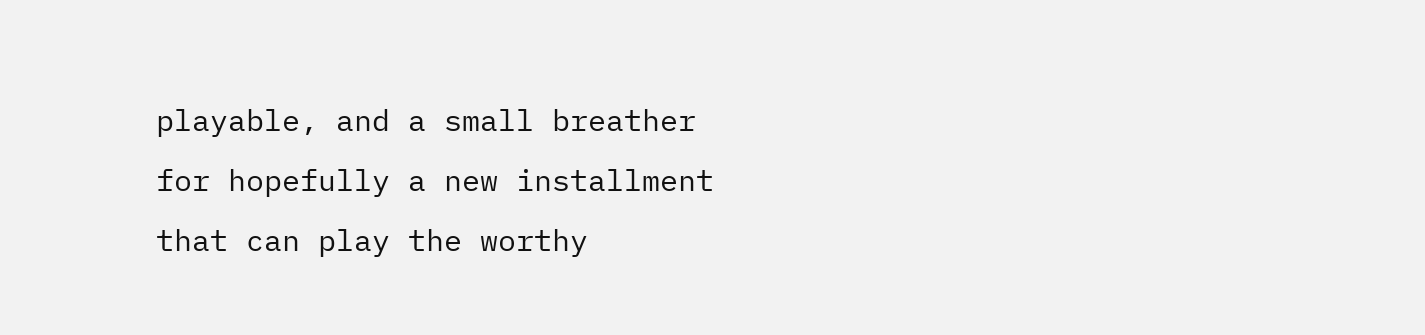playable, and a small breather for hopefully a new installment that can play the worthy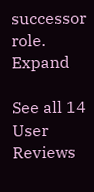successor role. Expand

See all 14 User Reviews